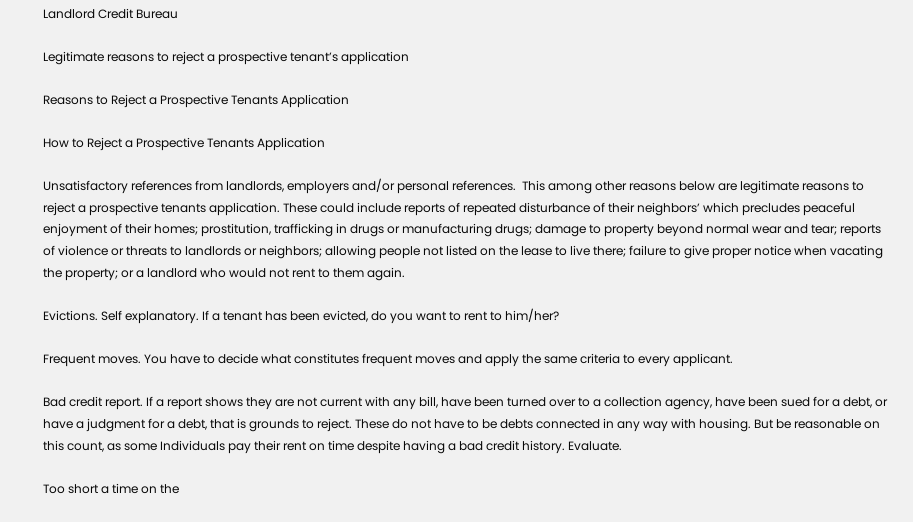Landlord Credit Bureau

Legitimate reasons to reject a prospective tenant’s application

Reasons to Reject a Prospective Tenants Application

How to Reject a Prospective Tenants Application

Unsatisfactory references from landlords, employers and/or personal references.  This among other reasons below are legitimate reasons to reject a prospective tenants application. These could include reports of repeated disturbance of their neighbors’ which precludes peaceful enjoyment of their homes; prostitution, trafficking in drugs or manufacturing drugs; damage to property beyond normal wear and tear; reports of violence or threats to landlords or neighbors; allowing people not listed on the lease to live there; failure to give proper notice when vacating the property; or a landlord who would not rent to them again.

Evictions. Self explanatory. If a tenant has been evicted, do you want to rent to him/her?

Frequent moves. You have to decide what constitutes frequent moves and apply the same criteria to every applicant.

Bad credit report. If a report shows they are not current with any bill, have been turned over to a collection agency, have been sued for a debt, or have a judgment for a debt, that is grounds to reject. These do not have to be debts connected in any way with housing. But be reasonable on this count, as some Individuals pay their rent on time despite having a bad credit history. Evaluate.

Too short a time on the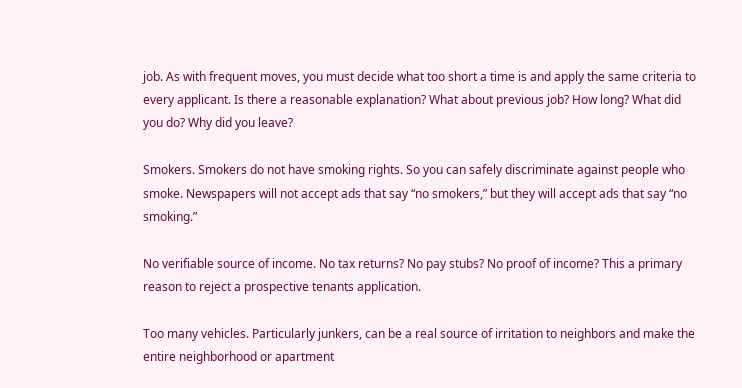job. As with frequent moves, you must decide what too short a time is and apply the same criteria to every applicant. Is there a reasonable explanation? What about previous job? How long? What did you do? Why did you leave?

Smokers. Smokers do not have smoking rights. So you can safely discriminate against people who smoke. Newspapers will not accept ads that say “no smokers,” but they will accept ads that say “no smoking.”

No verifiable source of income. No tax returns? No pay stubs? No proof of income? This a primary reason to reject a prospective tenants application.

Too many vehicles. Particularly junkers, can be a real source of irritation to neighbors and make the entire neighborhood or apartment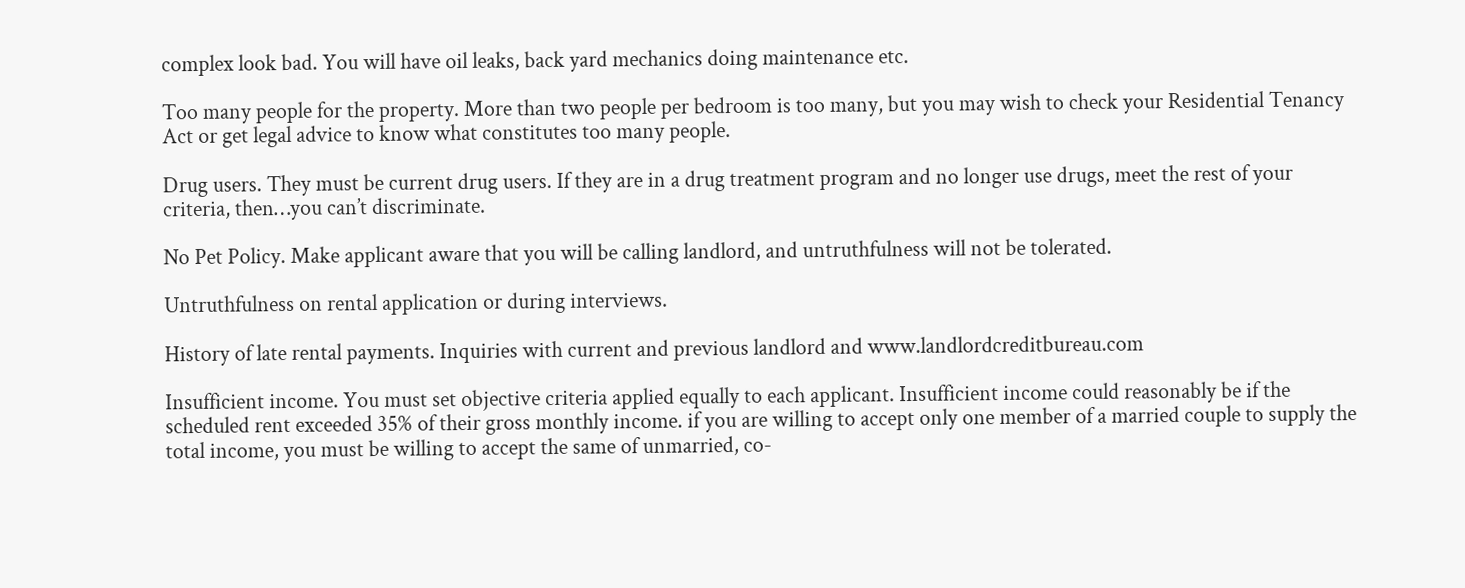complex look bad. You will have oil leaks, back yard mechanics doing maintenance etc.

Too many people for the property. More than two people per bedroom is too many, but you may wish to check your Residential Tenancy Act or get legal advice to know what constitutes too many people.

Drug users. They must be current drug users. If they are in a drug treatment program and no longer use drugs, meet the rest of your criteria, then…you can’t discriminate.

No Pet Policy. Make applicant aware that you will be calling landlord, and untruthfulness will not be tolerated.

Untruthfulness on rental application or during interviews.

History of late rental payments. Inquiries with current and previous landlord and www.landlordcreditbureau.com

Insufficient income. You must set objective criteria applied equally to each applicant. Insufficient income could reasonably be if the scheduled rent exceeded 35% of their gross monthly income. if you are willing to accept only one member of a married couple to supply the total income, you must be willing to accept the same of unmarried, co-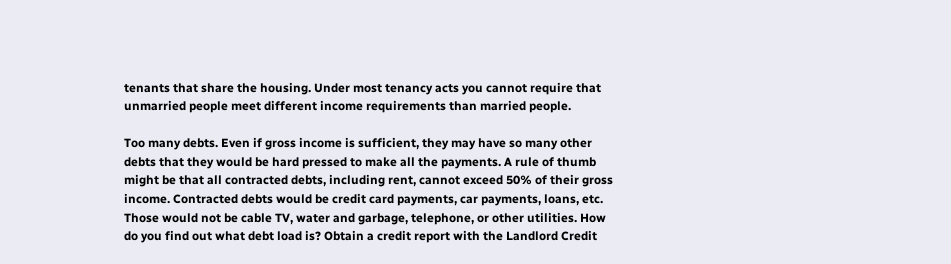tenants that share the housing. Under most tenancy acts you cannot require that unmarried people meet different income requirements than married people.

Too many debts. Even if gross income is sufficient, they may have so many other debts that they would be hard pressed to make all the payments. A rule of thumb might be that all contracted debts, including rent, cannot exceed 50% of their gross income. Contracted debts would be credit card payments, car payments, loans, etc. Those would not be cable TV, water and garbage, telephone, or other utilities. How do you find out what debt load is? Obtain a credit report with the Landlord Credit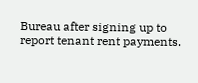Bureau after signing up to report tenant rent payments.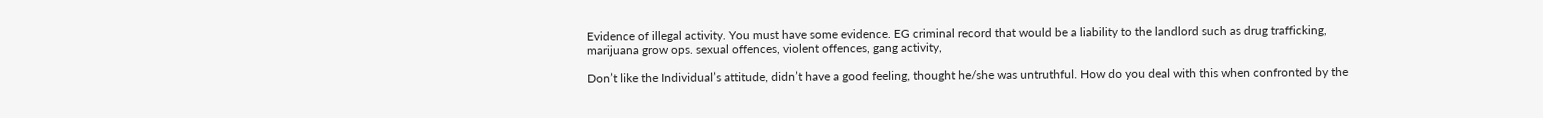Evidence of illegal activity. You must have some evidence. EG criminal record that would be a liability to the landlord such as drug trafficking, marijuana grow ops. sexual offences, violent offences, gang activity,

Don’t like the Individual’s attitude, didn’t have a good feeling, thought he/she was untruthful. How do you deal with this when confronted by the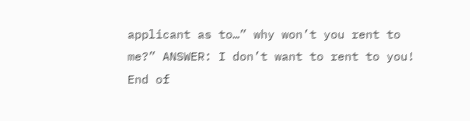applicant as to…” why won’t you rent to me?” ANSWER: I don’t want to rent to you! End of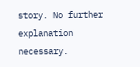story. No further explanation necessary.